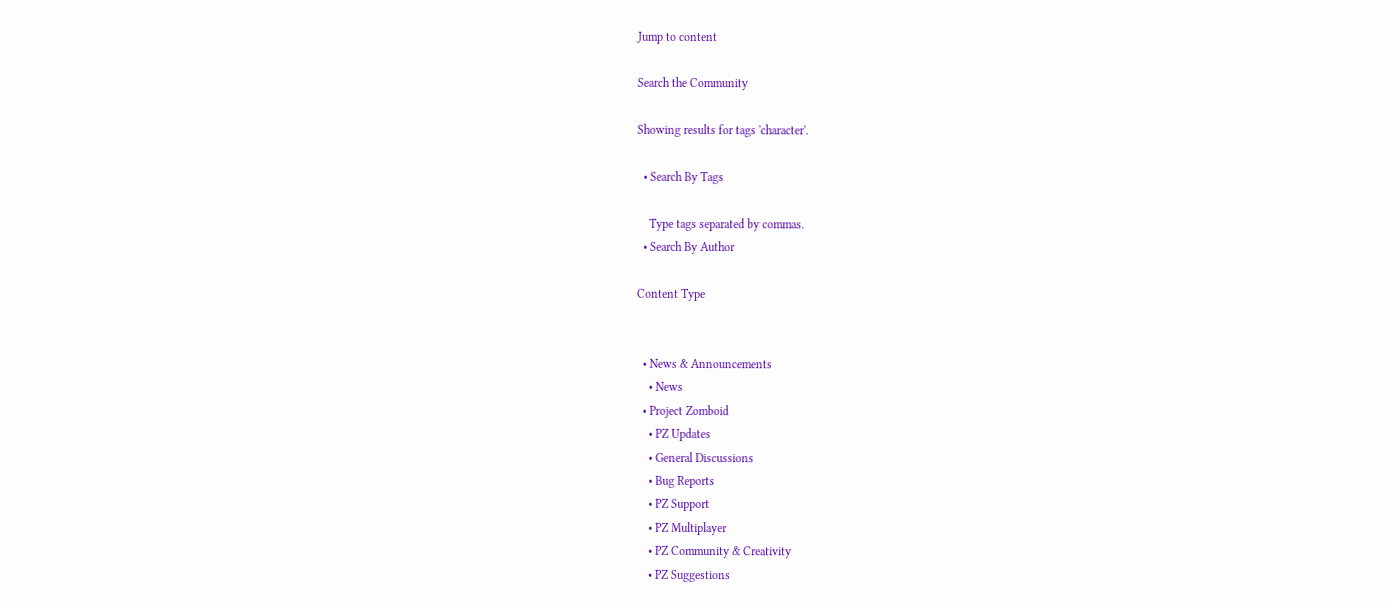Jump to content

Search the Community

Showing results for tags 'character'.

  • Search By Tags

    Type tags separated by commas.
  • Search By Author

Content Type


  • News & Announcements
    • News
  • Project Zomboid
    • PZ Updates
    • General Discussions
    • Bug Reports
    • PZ Support
    • PZ Multiplayer
    • PZ Community & Creativity
    • PZ Suggestions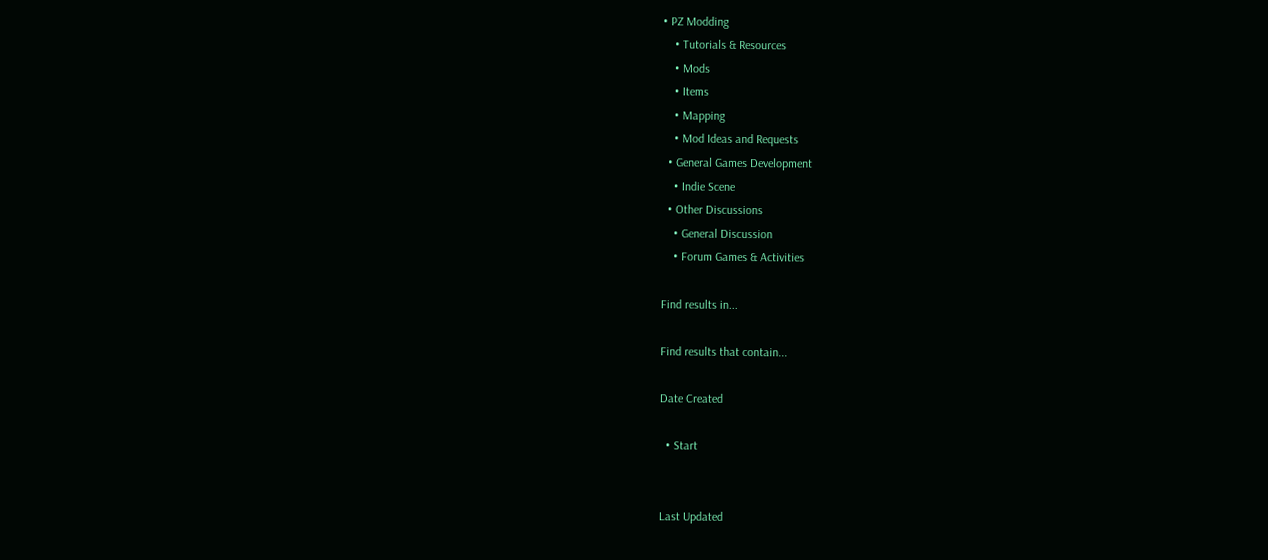• PZ Modding
    • Tutorials & Resources
    • Mods
    • Items
    • Mapping
    • Mod Ideas and Requests
  • General Games Development
    • Indie Scene
  • Other Discussions
    • General Discussion
    • Forum Games & Activities

Find results in...

Find results that contain...

Date Created

  • Start


Last Updated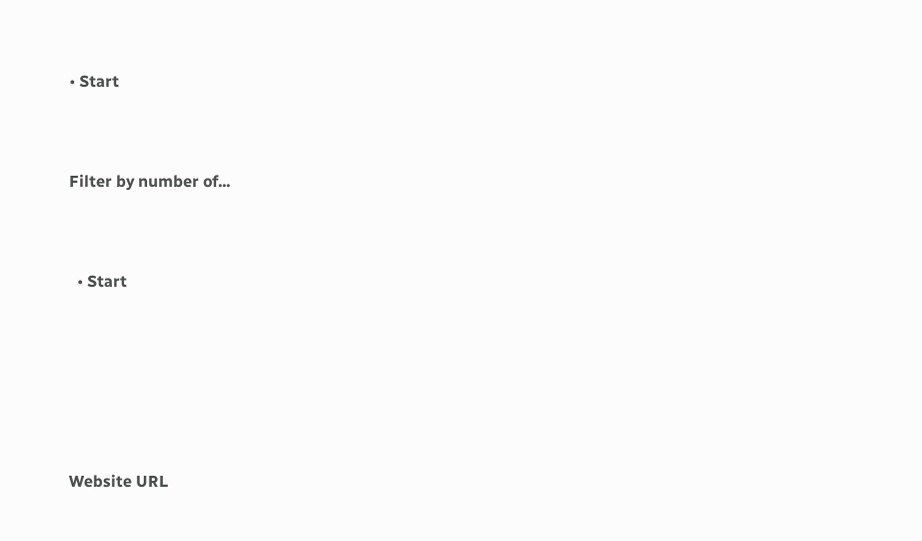• Start


Filter by number of...


  • Start





Website URL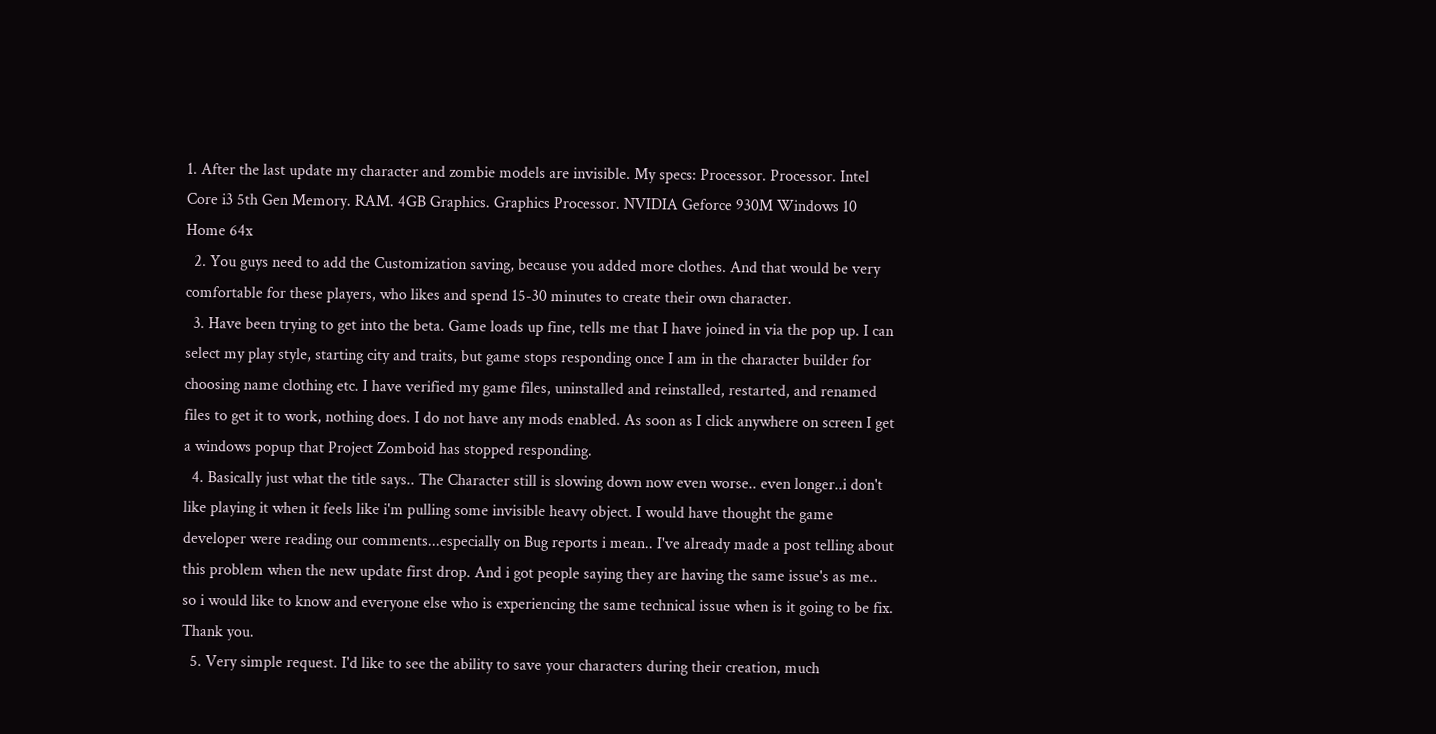1. After the last update my character and zombie models are invisible. My specs: Processor. Processor. Intel Core i3 5th Gen Memory. RAM. 4GB Graphics. Graphics Processor. NVIDIA Geforce 930M Windows 10 Home 64x
  2. You guys need to add the Customization saving, because you added more clothes. And that would be very comfortable for these players, who likes and spend 15-30 minutes to create their own character.
  3. Have been trying to get into the beta. Game loads up fine, tells me that I have joined in via the pop up. I can select my play style, starting city and traits, but game stops responding once I am in the character builder for choosing name clothing etc. I have verified my game files, uninstalled and reinstalled, restarted, and renamed files to get it to work, nothing does. I do not have any mods enabled. As soon as I click anywhere on screen I get a windows popup that Project Zomboid has stopped responding.
  4. Basically just what the title says.. The Character still is slowing down now even worse.. even longer..i don't like playing it when it feels like i'm pulling some invisible heavy object. I would have thought the game developer were reading our comments...especially on Bug reports i mean.. I've already made a post telling about this problem when the new update first drop. And i got people saying they are having the same issue's as me.. so i would like to know and everyone else who is experiencing the same technical issue when is it going to be fix. Thank you.
  5. Very simple request. I'd like to see the ability to save your characters during their creation, much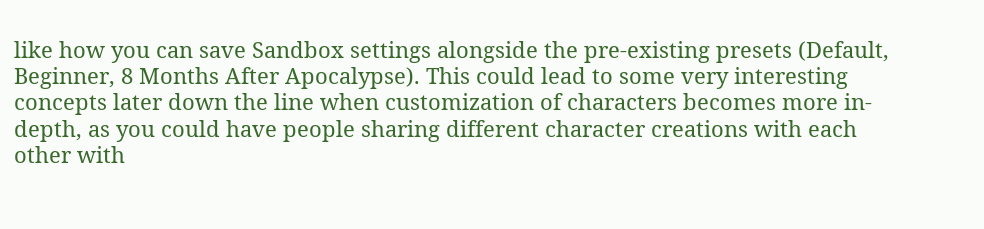like how you can save Sandbox settings alongside the pre-existing presets (Default, Beginner, 8 Months After Apocalypse). This could lead to some very interesting concepts later down the line when customization of characters becomes more in-depth, as you could have people sharing different character creations with each other with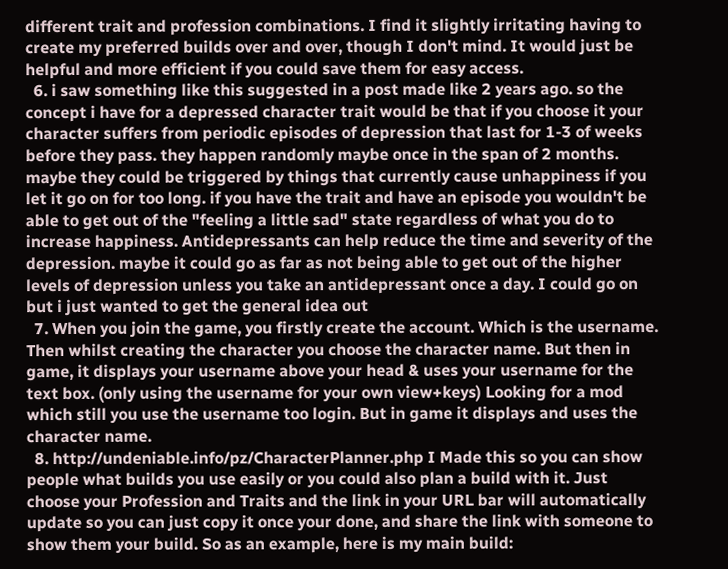different trait and profession combinations. I find it slightly irritating having to create my preferred builds over and over, though I don't mind. It would just be helpful and more efficient if you could save them for easy access.
  6. i saw something like this suggested in a post made like 2 years ago. so the concept i have for a depressed character trait would be that if you choose it your character suffers from periodic episodes of depression that last for 1-3 of weeks before they pass. they happen randomly maybe once in the span of 2 months. maybe they could be triggered by things that currently cause unhappiness if you let it go on for too long. if you have the trait and have an episode you wouldn't be able to get out of the "feeling a little sad" state regardless of what you do to increase happiness. Antidepressants can help reduce the time and severity of the depression. maybe it could go as far as not being able to get out of the higher levels of depression unless you take an antidepressant once a day. I could go on but i just wanted to get the general idea out
  7. When you join the game, you firstly create the account. Which is the username. Then whilst creating the character you choose the character name. But then in game, it displays your username above your head & uses your username for the text box. (only using the username for your own view+keys) Looking for a mod which still you use the username too login. But in game it displays and uses the character name.
  8. http://undeniable.info/pz/CharacterPlanner.php I Made this so you can show people what builds you use easily or you could also plan a build with it. Just choose your Profession and Traits and the link in your URL bar will automatically update so you can just copy it once your done, and share the link with someone to show them your build. So as an example, here is my main build: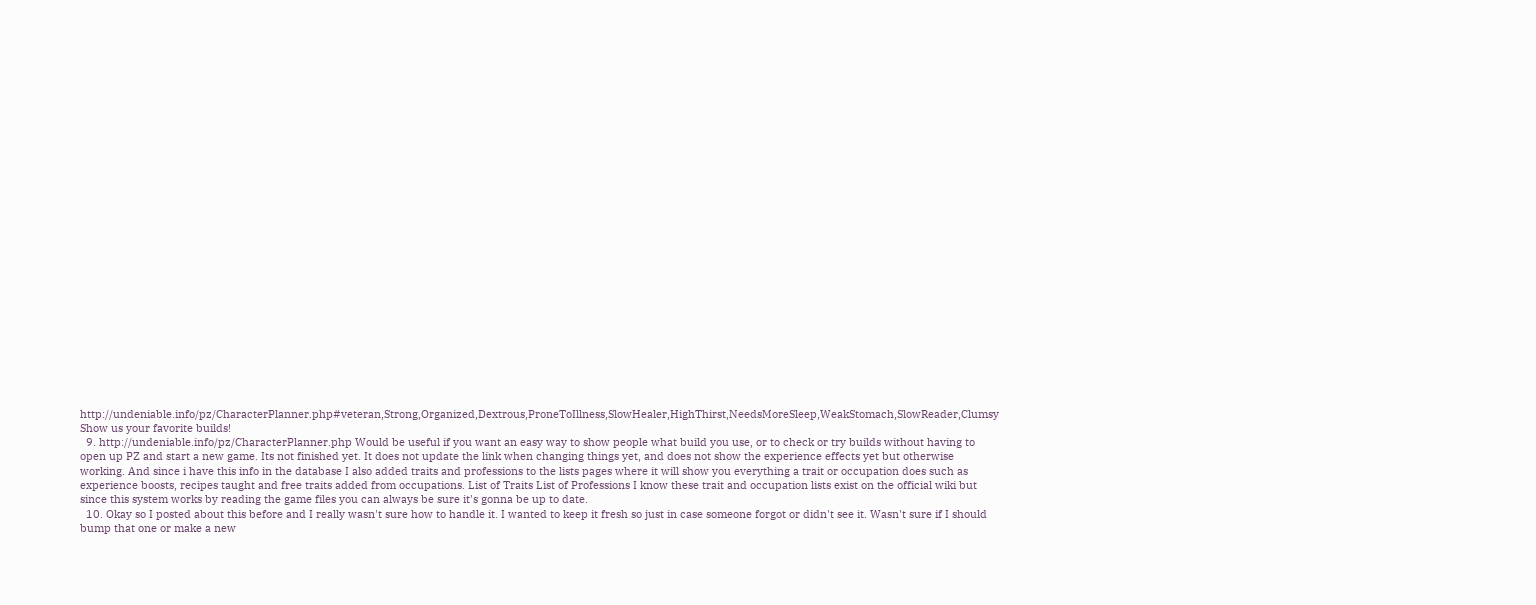http://undeniable.info/pz/CharacterPlanner.php#veteran,Strong,Organized,Dextrous,ProneToIllness,SlowHealer,HighThirst,NeedsMoreSleep,WeakStomach,SlowReader,Clumsy Show us your favorite builds!
  9. http://undeniable.info/pz/CharacterPlanner.php Would be useful if you want an easy way to show people what build you use, or to check or try builds without having to open up PZ and start a new game. Its not finished yet. It does not update the link when changing things yet, and does not show the experience effects yet but otherwise working. And since i have this info in the database I also added traits and professions to the lists pages where it will show you everything a trait or occupation does such as experience boosts, recipes taught and free traits added from occupations. List of Traits List of Professions I know these trait and occupation lists exist on the official wiki but since this system works by reading the game files you can always be sure it's gonna be up to date.
  10. Okay so I posted about this before and I really wasn't sure how to handle it. I wanted to keep it fresh so just in case someone forgot or didn't see it. Wasn't sure if I should bump that one or make a new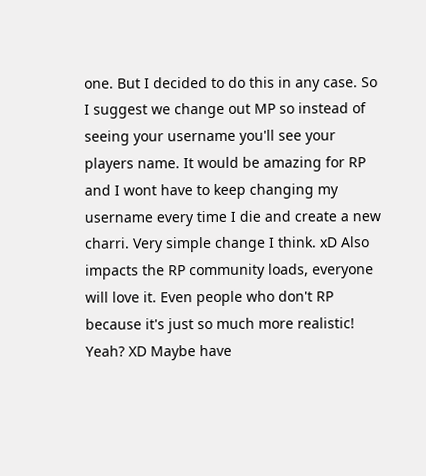one. But I decided to do this in any case. So I suggest we change out MP so instead of seeing your username you'll see your players name. It would be amazing for RP and I wont have to keep changing my username every time I die and create a new charri. Very simple change I think. xD Also impacts the RP community loads, everyone will love it. Even people who don't RP because it's just so much more realistic! Yeah? XD Maybe have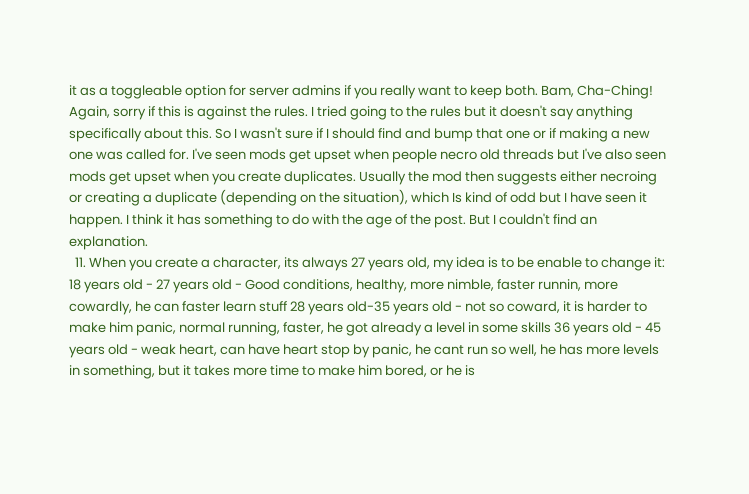it as a toggleable option for server admins if you really want to keep both. Bam, Cha-Ching! Again, sorry if this is against the rules. I tried going to the rules but it doesn't say anything specifically about this. So I wasn't sure if I should find and bump that one or if making a new one was called for. I've seen mods get upset when people necro old threads but I've also seen mods get upset when you create duplicates. Usually the mod then suggests either necroing or creating a duplicate (depending on the situation), which Is kind of odd but I have seen it happen. I think it has something to do with the age of the post. But I couldn't find an explanation.
  11. When you create a character, its always 27 years old, my idea is to be enable to change it: 18 years old - 27 years old - Good conditions, healthy, more nimble, faster runnin, more cowardly, he can faster learn stuff 28 years old-35 years old - not so coward, it is harder to make him panic, normal running, faster, he got already a level in some skills 36 years old - 45 years old - weak heart, can have heart stop by panic, he cant run so well, he has more levels in something, but it takes more time to make him bored, or he is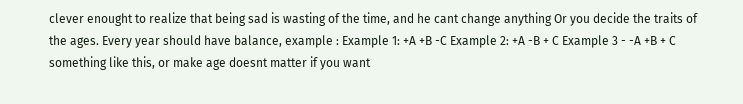clever enought to realize that being sad is wasting of the time, and he cant change anything Or you decide the traits of the ages. Every year should have balance, example : Example 1: +A +B -C Example 2: +A -B + C Example 3 - -A +B + C something like this, or make age doesnt matter if you want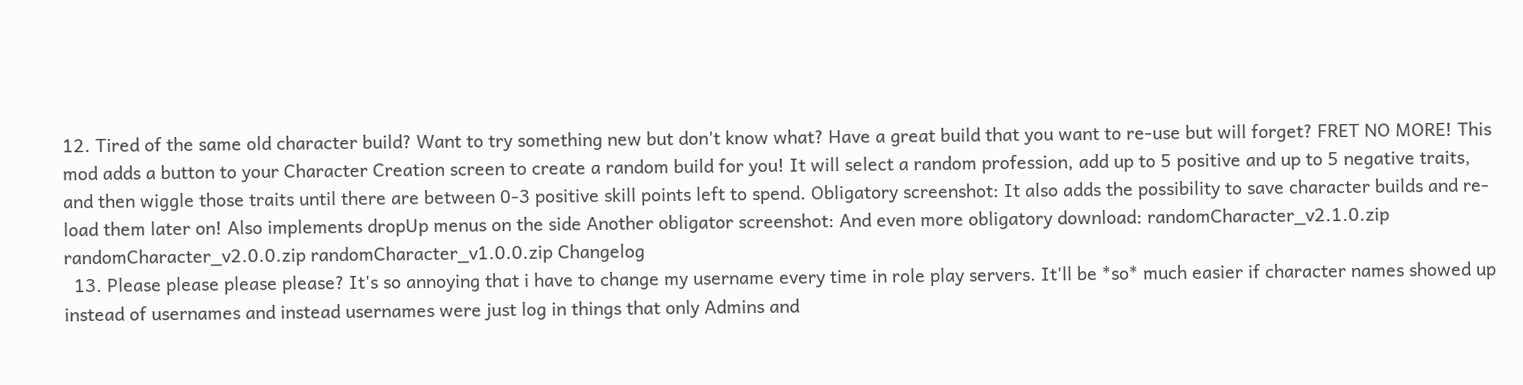12. Tired of the same old character build? Want to try something new but don't know what? Have a great build that you want to re-use but will forget? FRET NO MORE! This mod adds a button to your Character Creation screen to create a random build for you! It will select a random profession, add up to 5 positive and up to 5 negative traits, and then wiggle those traits until there are between 0-3 positive skill points left to spend. Obligatory screenshot: It also adds the possibility to save character builds and re-load them later on! Also implements dropUp menus on the side Another obligator screenshot: And even more obligatory download: randomCharacter_v2.1.0.zip randomCharacter_v2.0.0.zip randomCharacter_v1.0.0.zip Changelog
  13. Please please please please? It's so annoying that i have to change my username every time in role play servers. It'll be *so* much easier if character names showed up instead of usernames and instead usernames were just log in things that only Admins and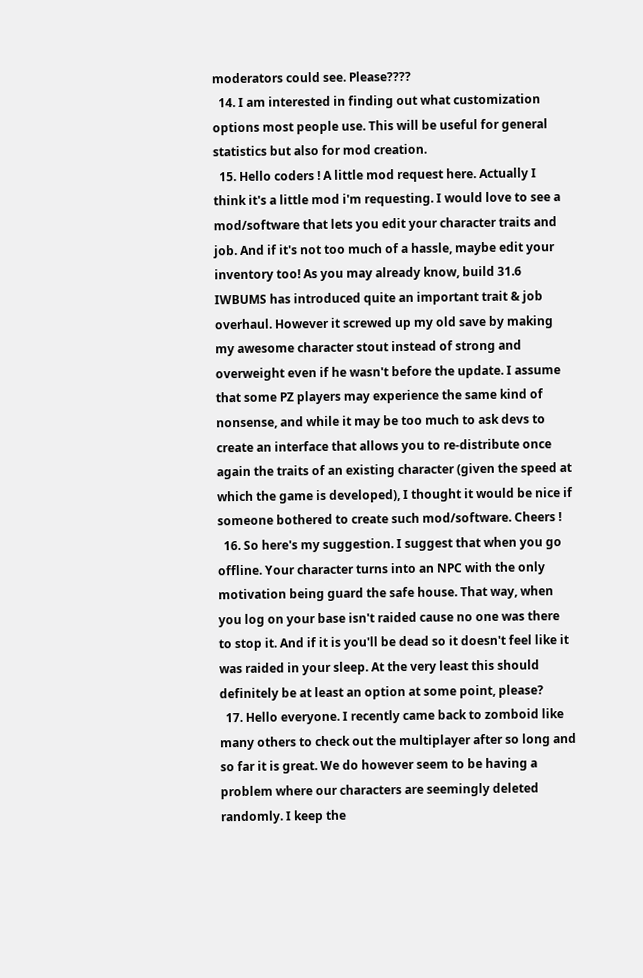moderators could see. Please????
  14. I am interested in finding out what customization options most people use. This will be useful for general statistics but also for mod creation.
  15. Hello coders ! A little mod request here. Actually I think it's a little mod i'm requesting. I would love to see a mod/software that lets you edit your character traits and job. And if it's not too much of a hassle, maybe edit your inventory too! As you may already know, build 31.6 IWBUMS has introduced quite an important trait & job overhaul. However it screwed up my old save by making my awesome character stout instead of strong and overweight even if he wasn't before the update. I assume that some PZ players may experience the same kind of nonsense, and while it may be too much to ask devs to create an interface that allows you to re-distribute once again the traits of an existing character (given the speed at which the game is developed), I thought it would be nice if someone bothered to create such mod/software. Cheers !
  16. So here's my suggestion. I suggest that when you go offline. Your character turns into an NPC with the only motivation being guard the safe house. That way, when you log on your base isn't raided cause no one was there to stop it. And if it is you'll be dead so it doesn't feel like it was raided in your sleep. At the very least this should definitely be at least an option at some point, please?
  17. Hello everyone. I recently came back to zomboid like many others to check out the multiplayer after so long and so far it is great. We do however seem to be having a problem where our characters are seemingly deleted randomly. I keep the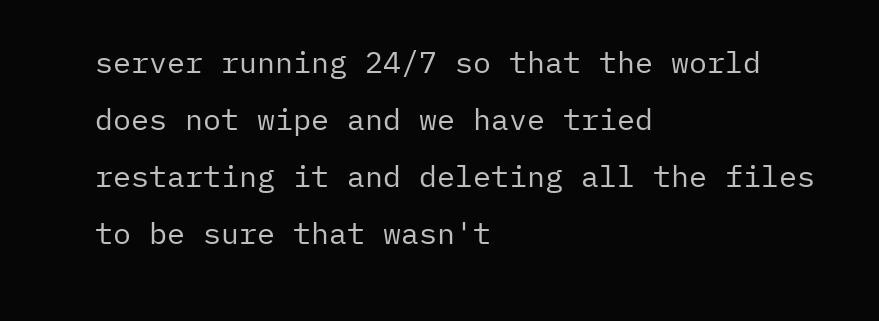server running 24/7 so that the world does not wipe and we have tried restarting it and deleting all the files to be sure that wasn't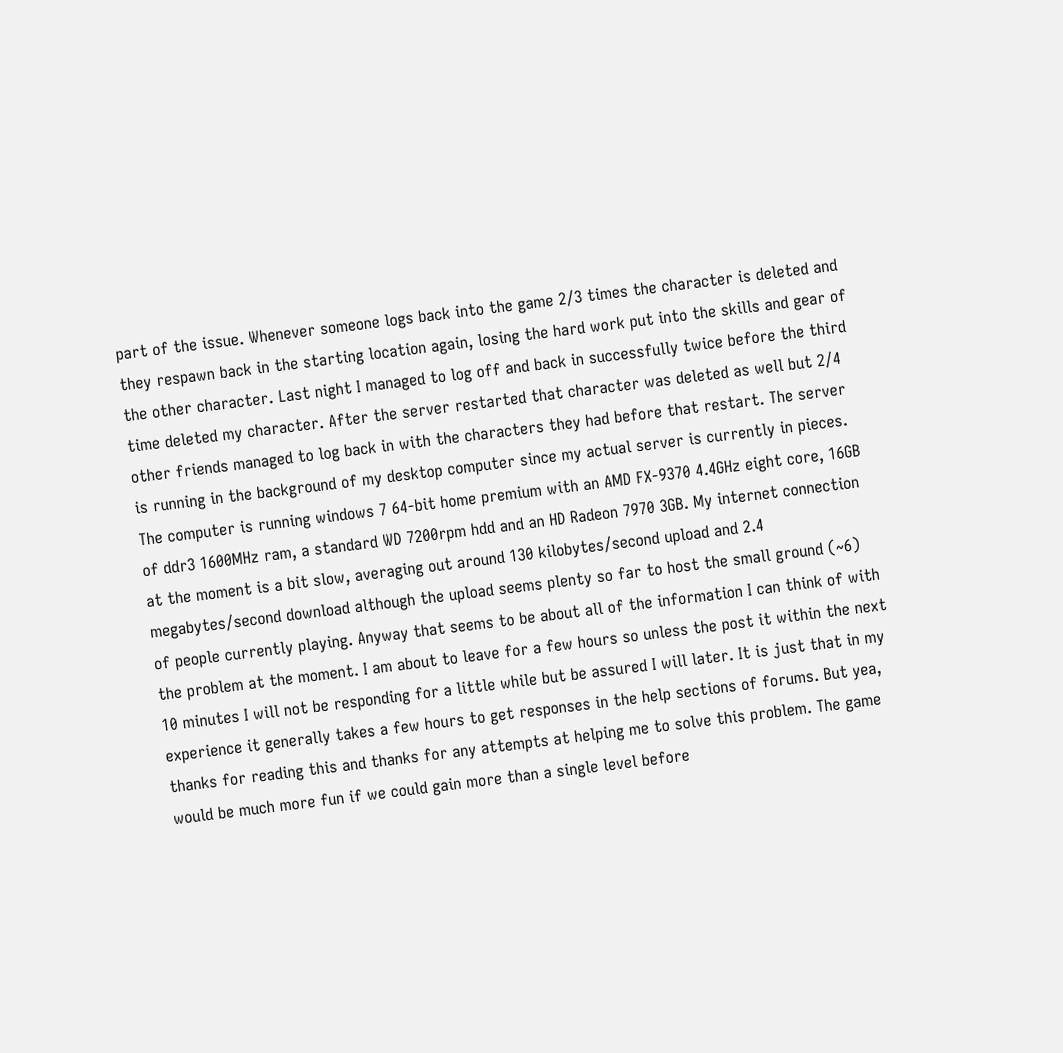part of the issue. Whenever someone logs back into the game 2/3 times the character is deleted and they respawn back in the starting location again, losing the hard work put into the skills and gear of the other character. Last night I managed to log off and back in successfully twice before the third time deleted my character. After the server restarted that character was deleted as well but 2/4 other friends managed to log back in with the characters they had before that restart. The server is running in the background of my desktop computer since my actual server is currently in pieces. The computer is running windows 7 64-bit home premium with an AMD FX-9370 4.4GHz eight core, 16GB of ddr3 1600MHz ram, a standard WD 7200rpm hdd and an HD Radeon 7970 3GB. My internet connection at the moment is a bit slow, averaging out around 130 kilobytes/second upload and 2.4 megabytes/second download although the upload seems plenty so far to host the small ground (~6) of people currently playing. Anyway that seems to be about all of the information I can think of with the problem at the moment. I am about to leave for a few hours so unless the post it within the next 10 minutes I will not be responding for a little while but be assured I will later. It is just that in my experience it generally takes a few hours to get responses in the help sections of forums. But yea, thanks for reading this and thanks for any attempts at helping me to solve this problem. The game would be much more fun if we could gain more than a single level before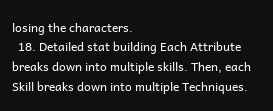losing the characters.
  18. Detailed stat building Each Attribute breaks down into multiple skills. Then, each Skill breaks down into multiple Techniques.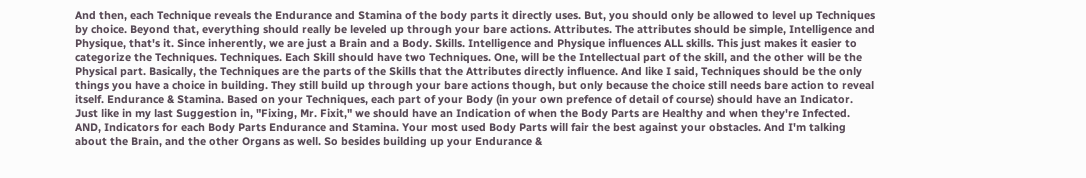And then, each Technique reveals the Endurance and Stamina of the body parts it directly uses. But, you should only be allowed to level up Techniques by choice. Beyond that, everything should really be leveled up through your bare actions. Attributes. The attributes should be simple, Intelligence and Physique, that's it. Since inherently, we are just a Brain and a Body. Skills. Intelligence and Physique influences ALL skills. This just makes it easier to categorize the Techniques. Techniques. Each Skill should have two Techniques. One, will be the Intellectual part of the skill, and the other will be the Physical part. Basically, the Techniques are the parts of the Skills that the Attributes directly influence. And like I said, Techniques should be the only things you have a choice in building. They still build up through your bare actions though, but only because the choice still needs bare action to reveal itself. Endurance & Stamina. Based on your Techniques, each part of your Body (in your own prefence of detail of course) should have an Indicator. Just like in my last Suggestion in, "Fixing, Mr. Fixit," we should have an Indication of when the Body Parts are Healthy and when they're Infected. AND, Indicators for each Body Parts Endurance and Stamina. Your most used Body Parts will fair the best against your obstacles. And I'm talking about the Brain, and the other Organs as well. So besides building up your Endurance &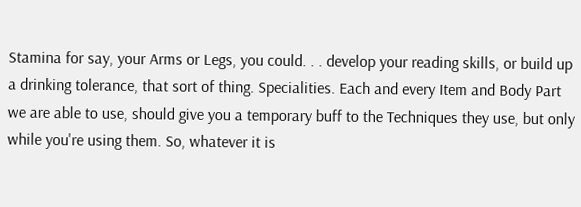Stamina for say, your Arms or Legs, you could. . . develop your reading skills, or build up a drinking tolerance, that sort of thing. Specialities. Each and every Item and Body Part we are able to use, should give you a temporary buff to the Techniques they use, but only while you're using them. So, whatever it is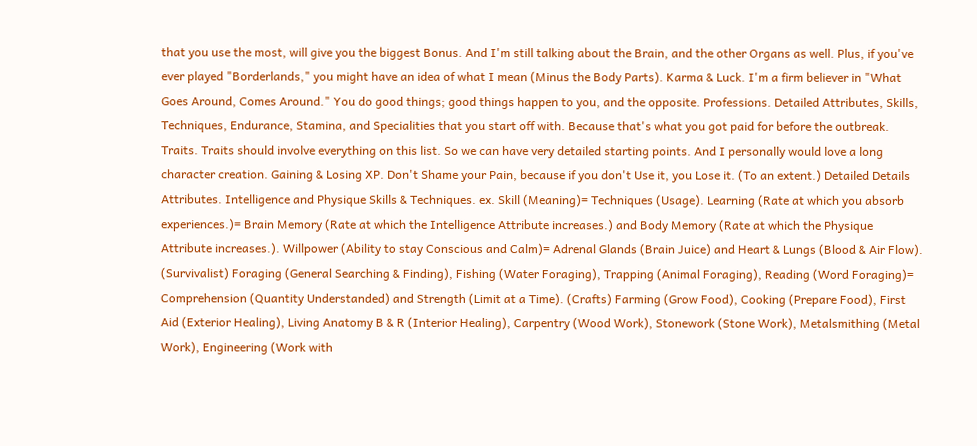that you use the most, will give you the biggest Bonus. And I'm still talking about the Brain, and the other Organs as well. Plus, if you've ever played "Borderlands," you might have an idea of what I mean (Minus the Body Parts). Karma & Luck. I'm a firm believer in "What Goes Around, Comes Around." You do good things; good things happen to you, and the opposite. Professions. Detailed Attributes, Skills, Techniques, Endurance, Stamina, and Specialities that you start off with. Because that's what you got paid for before the outbreak. Traits. Traits should involve everything on this list. So we can have very detailed starting points. And I personally would love a long character creation. Gaining & Losing XP. Don't Shame your Pain, because if you don't Use it, you Lose it. (To an extent.) Detailed Details Attributes. Intelligence and Physique Skills & Techniques. ex. Skill (Meaning)= Techniques (Usage). Learning (Rate at which you absorb experiences.)= Brain Memory (Rate at which the Intelligence Attribute increases.) and Body Memory (Rate at which the Physique Attribute increases.). Willpower (Ability to stay Conscious and Calm)= Adrenal Glands (Brain Juice) and Heart & Lungs (Blood & Air Flow). (Survivalist) Foraging (General Searching & Finding), Fishing (Water Foraging), Trapping (Animal Foraging), Reading (Word Foraging)= Comprehension (Quantity Understanded) and Strength (Limit at a Time). (Crafts) Farming (Grow Food), Cooking (Prepare Food), First Aid (Exterior Healing), Living Anatomy B & R (Interior Healing), Carpentry (Wood Work), Stonework (Stone Work), Metalsmithing (Metal Work), Engineering (Work with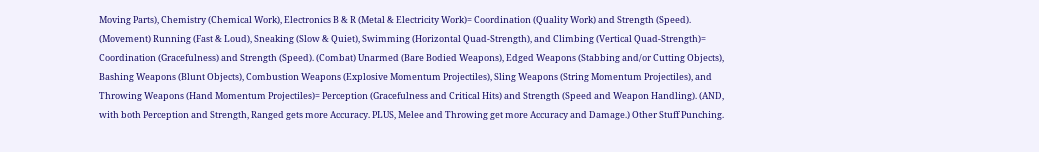Moving Parts), Chemistry (Chemical Work), Electronics B & R (Metal & Electricity Work)= Coordination (Quality Work) and Strength (Speed). (Movement) Running (Fast & Loud), Sneaking (Slow & Quiet), Swimming (Horizontal Quad-Strength), and Climbing (Vertical Quad-Strength)= Coordination (Gracefulness) and Strength (Speed). (Combat) Unarmed (Bare Bodied Weapons), Edged Weapons (Stabbing and/or Cutting Objects), Bashing Weapons (Blunt Objects), Combustion Weapons (Explosive Momentum Projectiles), Sling Weapons (String Momentum Projectiles), and Throwing Weapons (Hand Momentum Projectiles)= Perception (Gracefulness and Critical Hits) and Strength (Speed and Weapon Handling). (AND, with both Perception and Strength, Ranged gets more Accuracy. PLUS, Melee and Throwing get more Accuracy and Damage.) Other Stuff Punching.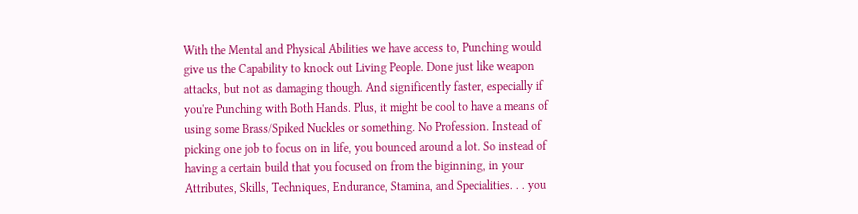With the Mental and Physical Abilities we have access to, Punching would give us the Capability to knock out Living People. Done just like weapon attacks, but not as damaging though. And significently faster, especially if you're Punching with Both Hands. Plus, it might be cool to have a means of using some Brass/Spiked Nuckles or something. No Profession. Instead of picking one job to focus on in life, you bounced around a lot. So instead of having a certain build that you focused on from the biginning, in your Attributes, Skills, Techniques, Endurance, Stamina, and Specialities. . . you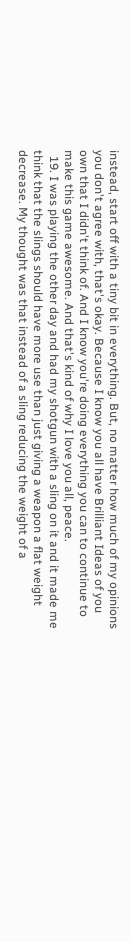instead, start off with a tiny bit in everything. But, no matter how much of my opinions you don't agree with, that's okay. Because I know you all have Brilliant Ideas of you own that I didn't think of. And I know you're doing everything you can to continue to make this game awesome. And that's kind of why I love you all, peace.
  19. I was playing the other day and had my shotgun with a sling on it and it made me think that the slings should have more use than just giving a weapon a flat weight decrease. My thought was that instead of a sling reducing the weight of a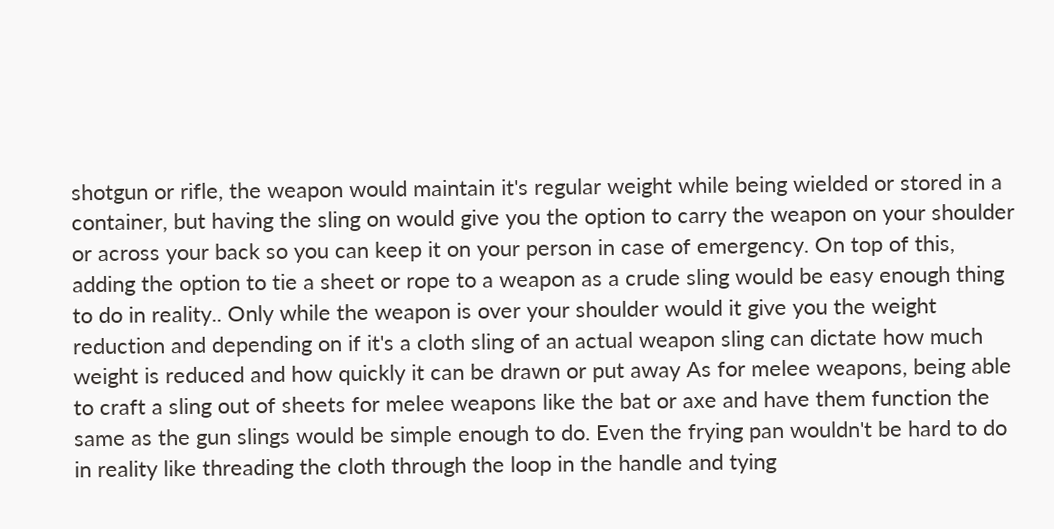shotgun or rifle, the weapon would maintain it's regular weight while being wielded or stored in a container, but having the sling on would give you the option to carry the weapon on your shoulder or across your back so you can keep it on your person in case of emergency. On top of this, adding the option to tie a sheet or rope to a weapon as a crude sling would be easy enough thing to do in reality.. Only while the weapon is over your shoulder would it give you the weight reduction and depending on if it's a cloth sling of an actual weapon sling can dictate how much weight is reduced and how quickly it can be drawn or put away As for melee weapons, being able to craft a sling out of sheets for melee weapons like the bat or axe and have them function the same as the gun slings would be simple enough to do. Even the frying pan wouldn't be hard to do in reality like threading the cloth through the loop in the handle and tying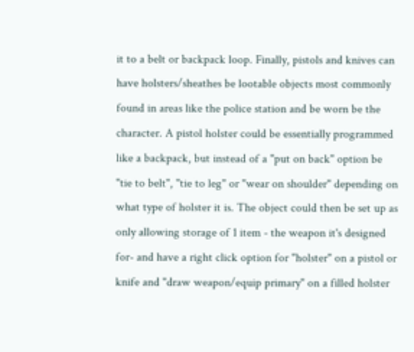it to a belt or backpack loop. Finally, pistols and knives can have holsters/sheathes be lootable objects most commonly found in areas like the police station and be worn be the character. A pistol holster could be essentially programmed like a backpack, but instead of a "put on back" option be "tie to belt", "tie to leg" or "wear on shoulder" depending on what type of holster it is. The object could then be set up as only allowing storage of 1 item - the weapon it's designed for- and have a right click option for "holster" on a pistol or knife and "draw weapon/equip primary" on a filled holster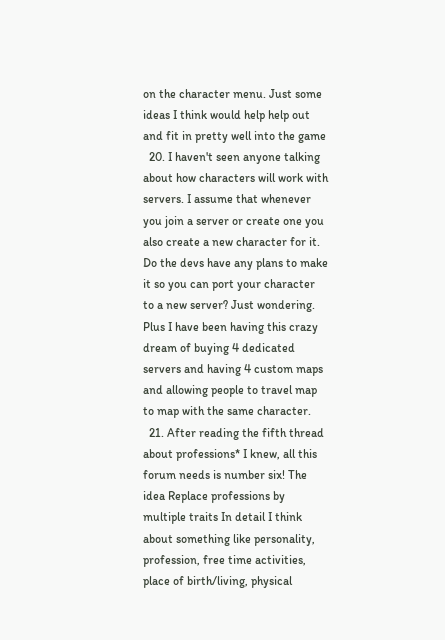on the character menu. Just some ideas I think would help help out and fit in pretty well into the game
  20. I haven't seen anyone talking about how characters will work with servers. I assume that whenever you join a server or create one you also create a new character for it. Do the devs have any plans to make it so you can port your character to a new server? Just wondering. Plus I have been having this crazy dream of buying 4 dedicated servers and having 4 custom maps and allowing people to travel map to map with the same character.
  21. After reading the fifth thread about professions* I knew, all this forum needs is number six! The idea Replace professions by multiple traits In detail I think about something like personality, profession, free time activities, place of birth/living, physical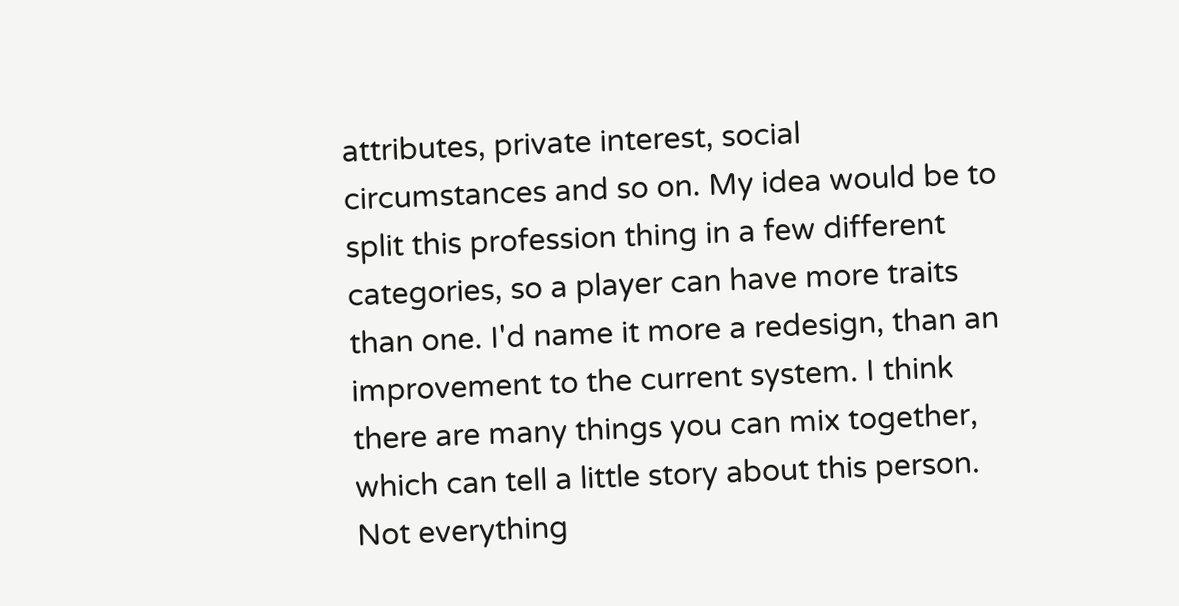attributes, private interest, social circumstances and so on. My idea would be to split this profession thing in a few different categories, so a player can have more traits than one. I'd name it more a redesign, than an improvement to the current system. I think there are many things you can mix together, which can tell a little story about this person. Not everything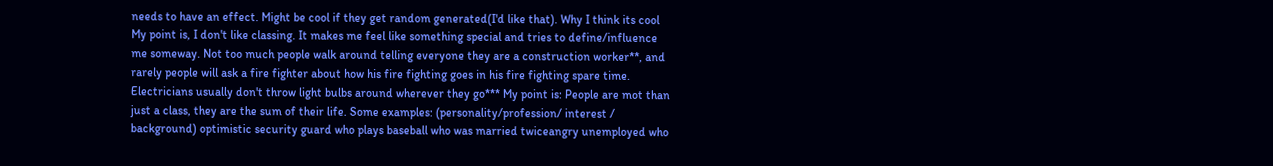needs to have an effect. Might be cool if they get random generated(I'd like that). Why I think its cool My point is, I don't like classing. It makes me feel like something special and tries to define/influence me someway. Not too much people walk around telling everyone they are a construction worker**, and rarely people will ask a fire fighter about how his fire fighting goes in his fire fighting spare time. Electricians usually don't throw light bulbs around wherever they go*** My point is: People are mot than just a class, they are the sum of their life. Some examples: (personality/profession/ interest / background) optimistic security guard who plays baseball who was married twiceangry unemployed who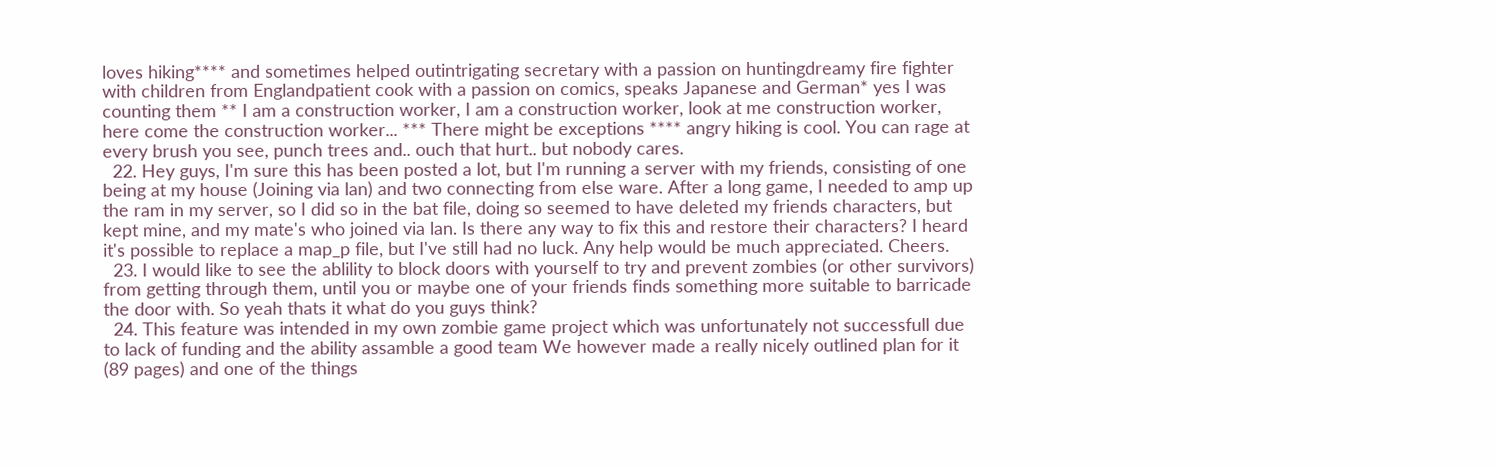loves hiking**** and sometimes helped outintrigating secretary with a passion on huntingdreamy fire fighter with children from Englandpatient cook with a passion on comics, speaks Japanese and German* yes I was counting them ** I am a construction worker, I am a construction worker, look at me construction worker, here come the construction worker... *** There might be exceptions **** angry hiking is cool. You can rage at every brush you see, punch trees and.. ouch that hurt.. but nobody cares.
  22. Hey guys, I'm sure this has been posted a lot, but I'm running a server with my friends, consisting of one being at my house (Joining via lan) and two connecting from else ware. After a long game, I needed to amp up the ram in my server, so I did so in the bat file, doing so seemed to have deleted my friends characters, but kept mine, and my mate's who joined via lan. Is there any way to fix this and restore their characters? I heard it's possible to replace a map_p file, but I've still had no luck. Any help would be much appreciated. Cheers.
  23. I would like to see the ablility to block doors with yourself to try and prevent zombies (or other survivors) from getting through them, until you or maybe one of your friends finds something more suitable to barricade the door with. So yeah thats it what do you guys think?
  24. This feature was intended in my own zombie game project which was unfortunately not successfull due to lack of funding and the ability assamble a good team We however made a really nicely outlined plan for it (89 pages) and one of the things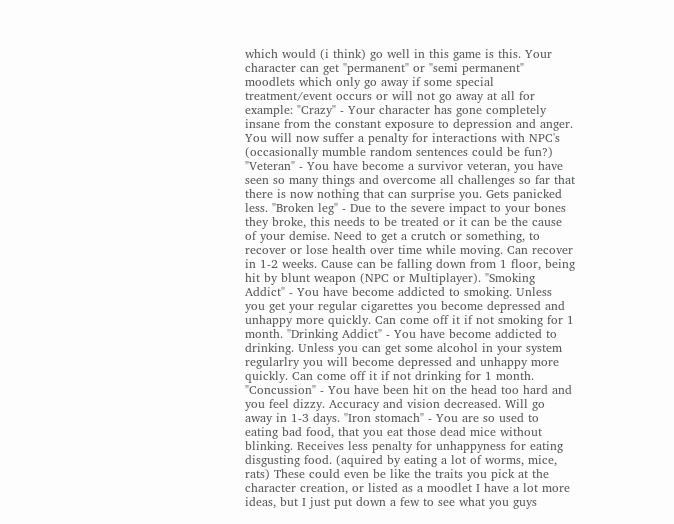which would (i think) go well in this game is this. Your character can get "permanent" or "semi permanent" moodlets which only go away if some special treatment/event occurs or will not go away at all for example: "Crazy" - Your character has gone completely insane from the constant exposure to depression and anger. You will now suffer a penalty for interactions with NPC's (occasionally mumble random sentences could be fun?) "Veteran" - You have become a survivor veteran, you have seen so many things and overcome all challenges so far that there is now nothing that can surprise you. Gets panicked less. "Broken leg" - Due to the severe impact to your bones they broke, this needs to be treated or it can be the cause of your demise. Need to get a crutch or something, to recover or lose health over time while moving. Can recover in 1-2 weeks. Cause can be falling down from 1 floor, being hit by blunt weapon (NPC or Multiplayer). "Smoking Addict" - You have become addicted to smoking. Unless you get your regular cigarettes you become depressed and unhappy more quickly. Can come off it if not smoking for 1 month. "Drinking Addict" - You have become addicted to drinking. Unless you can get some alcohol in your system regularlry you will become depressed and unhappy more quickly. Can come off it if not drinking for 1 month. "Concussion" - You have been hit on the head too hard and you feel dizzy. Accuracy and vision decreased. Will go away in 1-3 days. "Iron stomach" - You are so used to eating bad food, that you eat those dead mice without blinking. Receives less penalty for unhappyness for eating disgusting food. (aquired by eating a lot of worms, mice, rats) These could even be like the traits you pick at the character creation, or listed as a moodlet I have a lot more ideas, but I just put down a few to see what you guys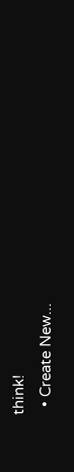think!
  • Create New...